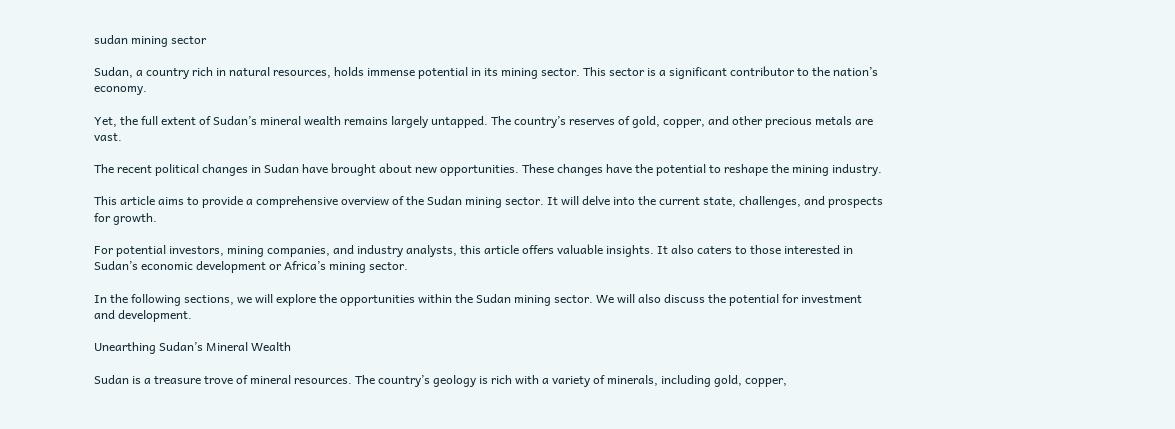sudan mining sector

Sudan, a country rich in natural resources, holds immense potential in its mining sector. This sector is a significant contributor to the nation’s economy.

Yet, the full extent of Sudan’s mineral wealth remains largely untapped. The country’s reserves of gold, copper, and other precious metals are vast.

The recent political changes in Sudan have brought about new opportunities. These changes have the potential to reshape the mining industry.

This article aims to provide a comprehensive overview of the Sudan mining sector. It will delve into the current state, challenges, and prospects for growth.

For potential investors, mining companies, and industry analysts, this article offers valuable insights. It also caters to those interested in Sudan’s economic development or Africa’s mining sector.

In the following sections, we will explore the opportunities within the Sudan mining sector. We will also discuss the potential for investment and development.

Unearthing Sudan’s Mineral Wealth

Sudan is a treasure trove of mineral resources. The country’s geology is rich with a variety of minerals, including gold, copper,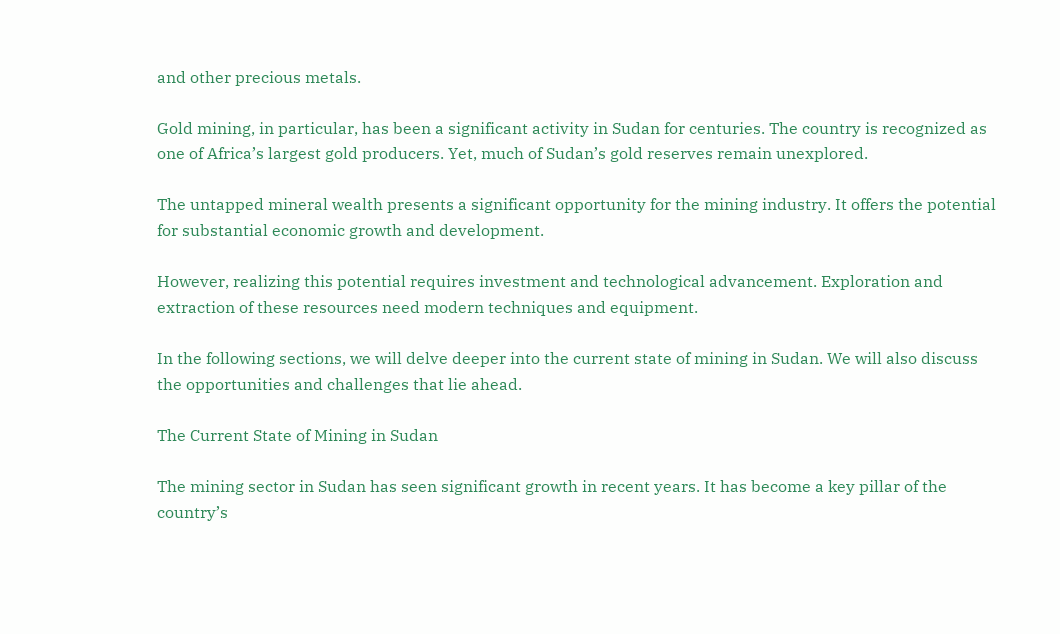and other precious metals.

Gold mining, in particular, has been a significant activity in Sudan for centuries. The country is recognized as one of Africa’s largest gold producers. Yet, much of Sudan’s gold reserves remain unexplored.

The untapped mineral wealth presents a significant opportunity for the mining industry. It offers the potential for substantial economic growth and development.

However, realizing this potential requires investment and technological advancement. Exploration and extraction of these resources need modern techniques and equipment.

In the following sections, we will delve deeper into the current state of mining in Sudan. We will also discuss the opportunities and challenges that lie ahead.

The Current State of Mining in Sudan

The mining sector in Sudan has seen significant growth in recent years. It has become a key pillar of the country’s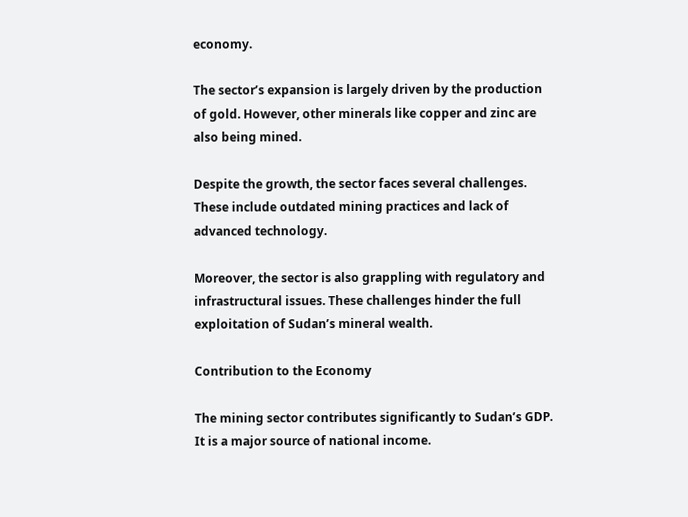economy.

The sector’s expansion is largely driven by the production of gold. However, other minerals like copper and zinc are also being mined.

Despite the growth, the sector faces several challenges. These include outdated mining practices and lack of advanced technology.

Moreover, the sector is also grappling with regulatory and infrastructural issues. These challenges hinder the full exploitation of Sudan’s mineral wealth.

Contribution to the Economy

The mining sector contributes significantly to Sudan’s GDP. It is a major source of national income.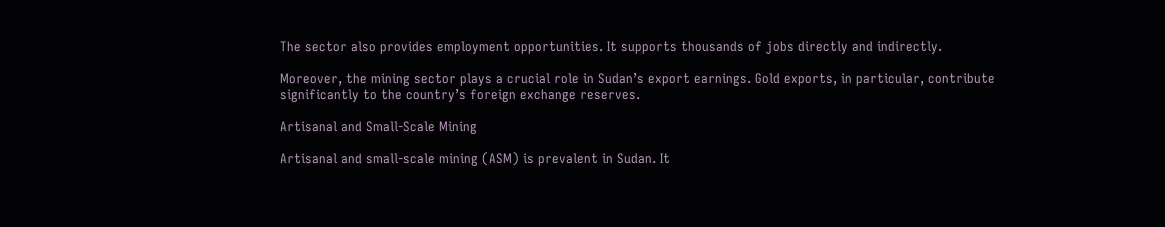The sector also provides employment opportunities. It supports thousands of jobs directly and indirectly.

Moreover, the mining sector plays a crucial role in Sudan’s export earnings. Gold exports, in particular, contribute significantly to the country’s foreign exchange reserves.

Artisanal and Small-Scale Mining

Artisanal and small-scale mining (ASM) is prevalent in Sudan. It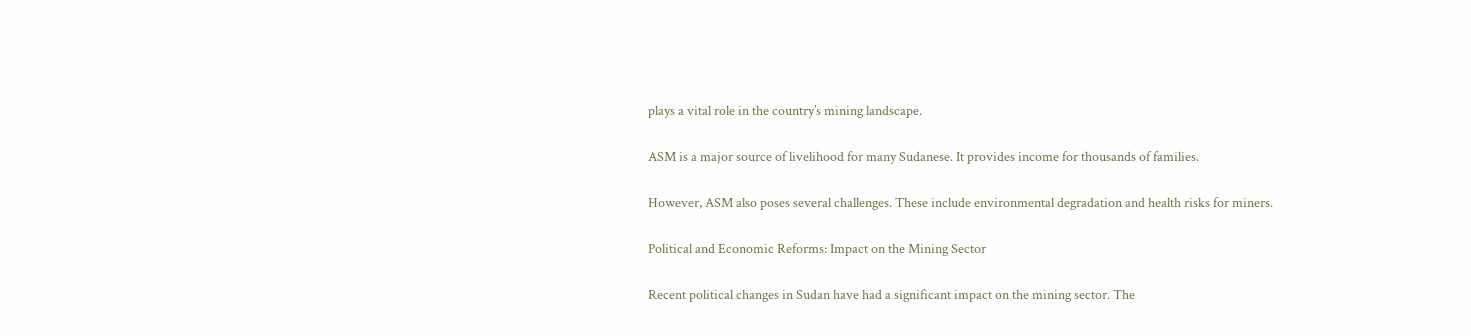plays a vital role in the country’s mining landscape.

ASM is a major source of livelihood for many Sudanese. It provides income for thousands of families.

However, ASM also poses several challenges. These include environmental degradation and health risks for miners.

Political and Economic Reforms: Impact on the Mining Sector

Recent political changes in Sudan have had a significant impact on the mining sector. The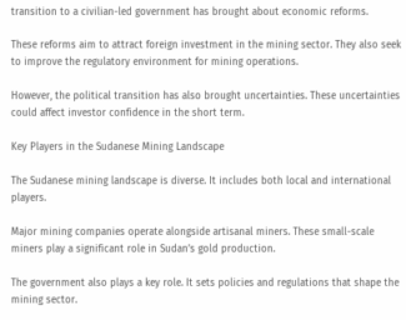transition to a civilian-led government has brought about economic reforms.

These reforms aim to attract foreign investment in the mining sector. They also seek to improve the regulatory environment for mining operations.

However, the political transition has also brought uncertainties. These uncertainties could affect investor confidence in the short term.

Key Players in the Sudanese Mining Landscape

The Sudanese mining landscape is diverse. It includes both local and international players.

Major mining companies operate alongside artisanal miners. These small-scale miners play a significant role in Sudan’s gold production.

The government also plays a key role. It sets policies and regulations that shape the mining sector.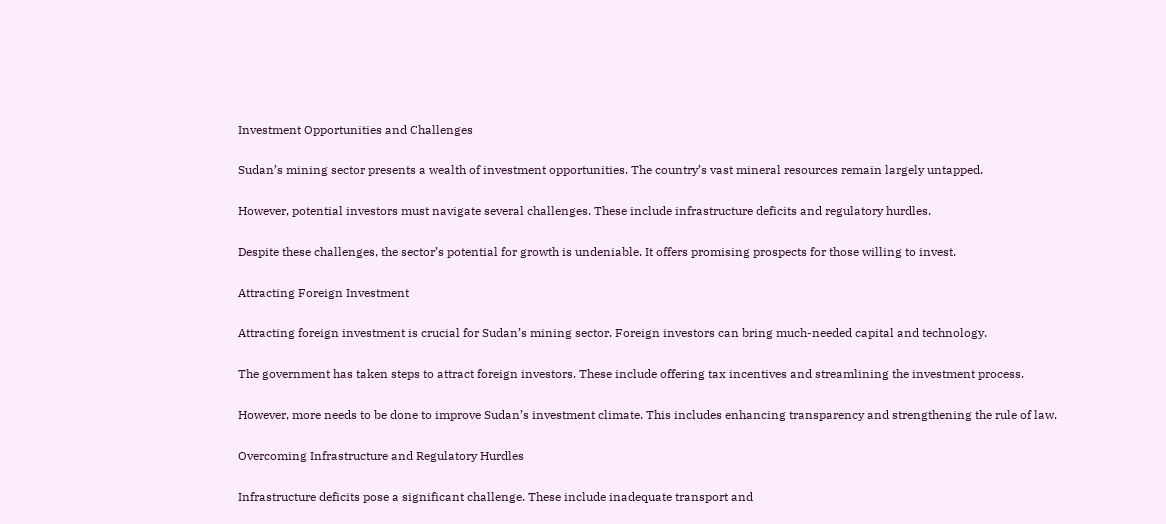Investment Opportunities and Challenges

Sudan’s mining sector presents a wealth of investment opportunities. The country’s vast mineral resources remain largely untapped.

However, potential investors must navigate several challenges. These include infrastructure deficits and regulatory hurdles.

Despite these challenges, the sector’s potential for growth is undeniable. It offers promising prospects for those willing to invest.

Attracting Foreign Investment

Attracting foreign investment is crucial for Sudan’s mining sector. Foreign investors can bring much-needed capital and technology.

The government has taken steps to attract foreign investors. These include offering tax incentives and streamlining the investment process.

However, more needs to be done to improve Sudan’s investment climate. This includes enhancing transparency and strengthening the rule of law.

Overcoming Infrastructure and Regulatory Hurdles

Infrastructure deficits pose a significant challenge. These include inadequate transport and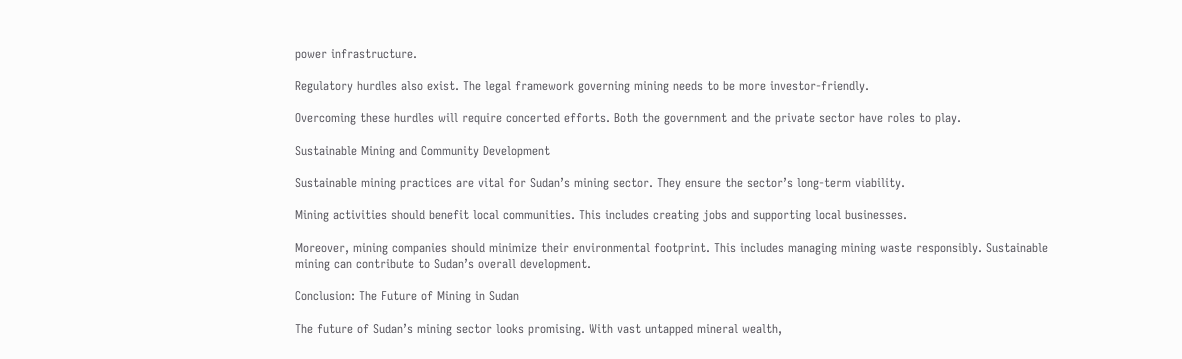power infrastructure.

Regulatory hurdles also exist. The legal framework governing mining needs to be more investor-friendly.

Overcoming these hurdles will require concerted efforts. Both the government and the private sector have roles to play.

Sustainable Mining and Community Development

Sustainable mining practices are vital for Sudan’s mining sector. They ensure the sector’s long-term viability.

Mining activities should benefit local communities. This includes creating jobs and supporting local businesses.

Moreover, mining companies should minimize their environmental footprint. This includes managing mining waste responsibly. Sustainable mining can contribute to Sudan’s overall development.

Conclusion: The Future of Mining in Sudan

The future of Sudan’s mining sector looks promising. With vast untapped mineral wealth,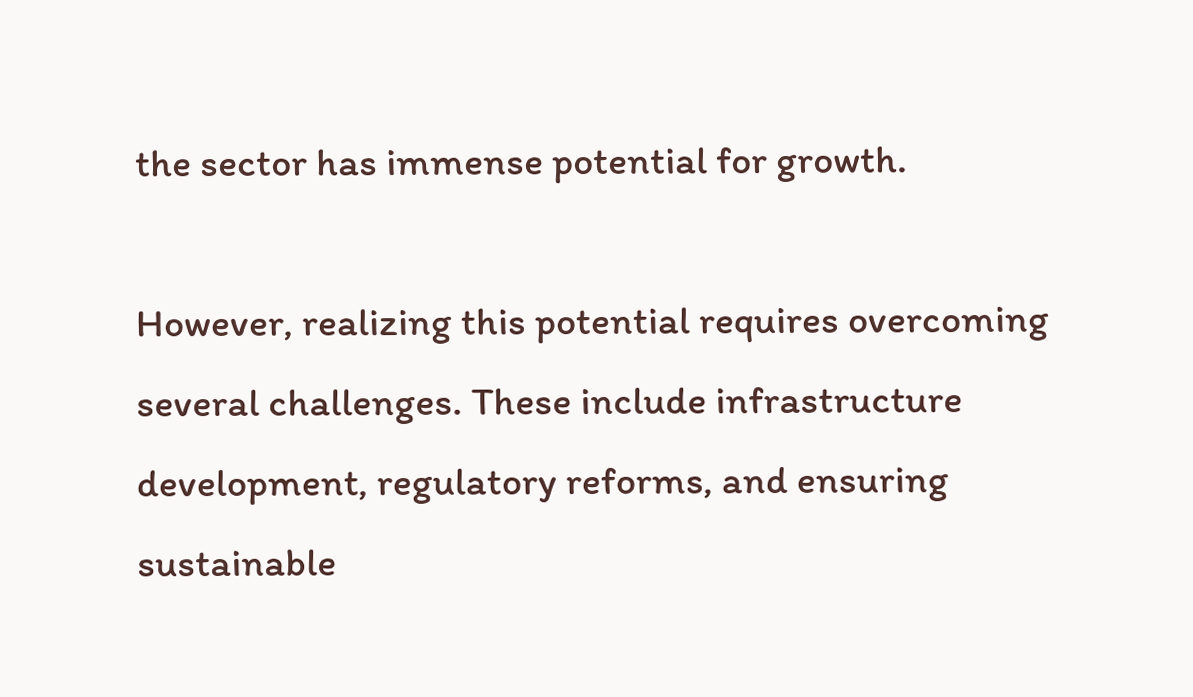the sector has immense potential for growth.

However, realizing this potential requires overcoming several challenges. These include infrastructure development, regulatory reforms, and ensuring sustainable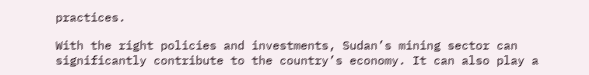practices.

With the right policies and investments, Sudan’s mining sector can significantly contribute to the country’s economy. It can also play a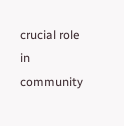crucial role in community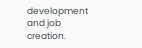development and job creation.